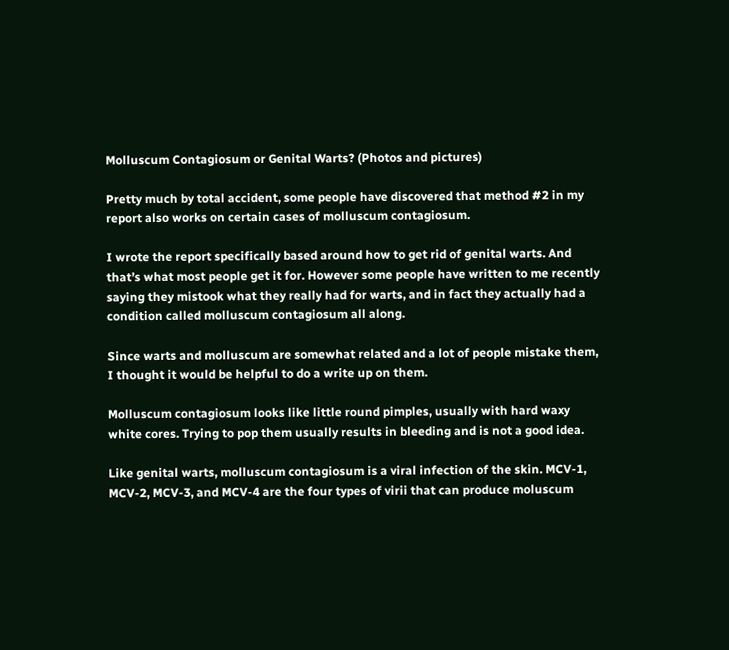Molluscum Contagiosum or Genital Warts? (Photos and pictures)

Pretty much by total accident, some people have discovered that method #2 in my report also works on certain cases of molluscum contagiosum.

I wrote the report specifically based around how to get rid of genital warts. And that’s what most people get it for. However some people have written to me recently saying they mistook what they really had for warts, and in fact they actually had a condition called molluscum contagiosum all along.

Since warts and molluscum are somewhat related and a lot of people mistake them, I thought it would be helpful to do a write up on them.

Molluscum contagiosum looks like little round pimples, usually with hard waxy white cores. Trying to pop them usually results in bleeding and is not a good idea.

Like genital warts, molluscum contagiosum is a viral infection of the skin. MCV-1, MCV-2, MCV-3, and MCV-4 are the four types of virii that can produce moluscum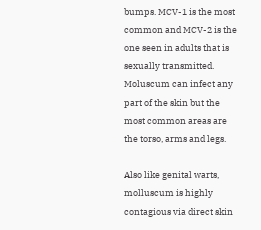bumps. MCV-1 is the most common and MCV-2 is the one seen in adults that is sexually transmitted. Moluscum can infect any part of the skin but the most common areas are the torso, arms and legs.

Also like genital warts, molluscum is highly contagious via direct skin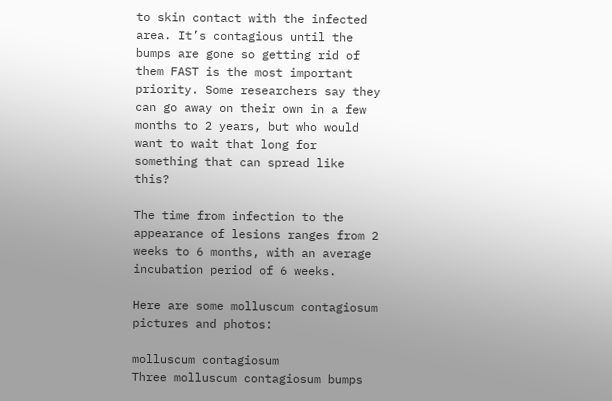to skin contact with the infected area. It’s contagious until the bumps are gone so getting rid of them FAST is the most important priority. Some researchers say they can go away on their own in a few months to 2 years, but who would want to wait that long for something that can spread like this?

The time from infection to the appearance of lesions ranges from 2 weeks to 6 months, with an average incubation period of 6 weeks.

Here are some molluscum contagiosum pictures and photos:

molluscum contagiosum
Three molluscum contagiosum bumps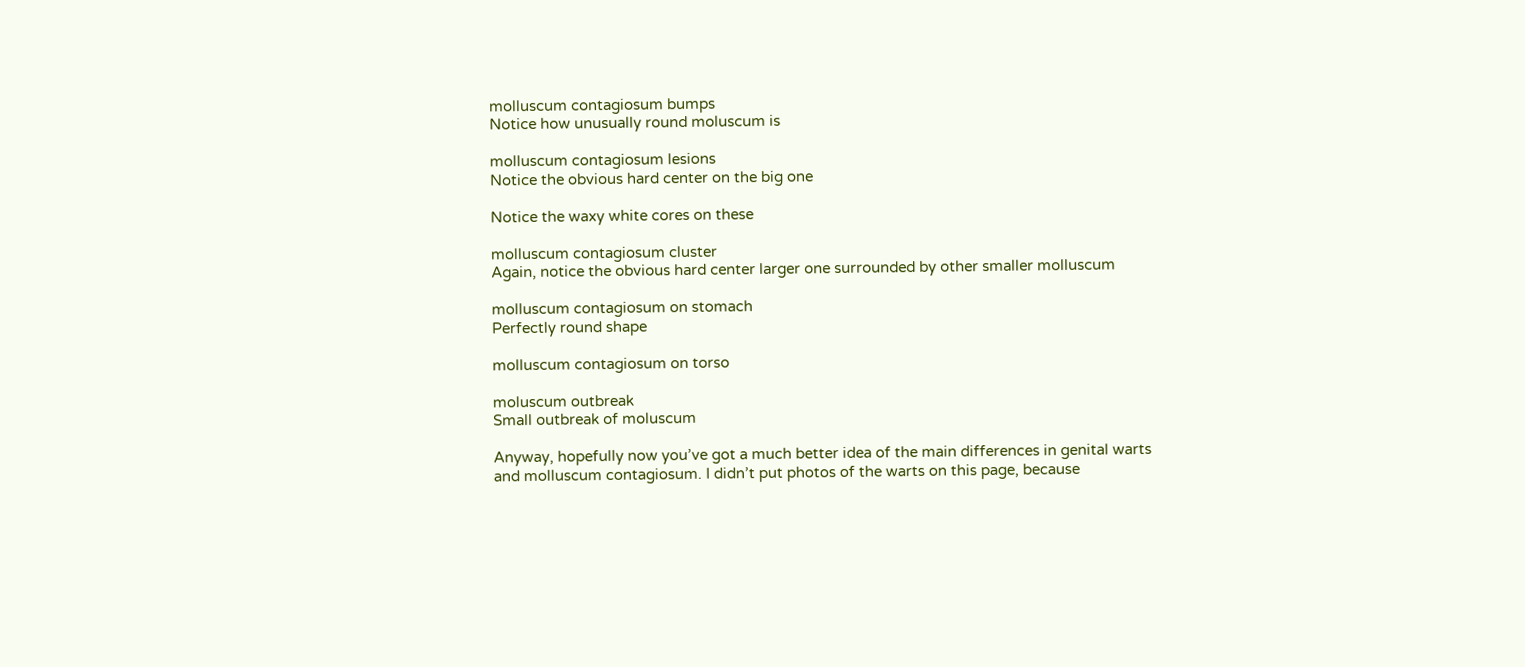molluscum contagiosum bumps
Notice how unusually round moluscum is

molluscum contagiosum lesions
Notice the obvious hard center on the big one

Notice the waxy white cores on these

molluscum contagiosum cluster
Again, notice the obvious hard center larger one surrounded by other smaller molluscum

molluscum contagiosum on stomach
Perfectly round shape

molluscum contagiosum on torso

moluscum outbreak
Small outbreak of moluscum

Anyway, hopefully now you’ve got a much better idea of the main differences in genital warts and molluscum contagiosum. I didn’t put photos of the warts on this page, because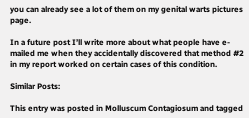you can already see a lot of them on my genital warts pictures page.

In a future post I’ll write more about what people have e-mailed me when they accidentally discovered that method #2 in my report worked on certain cases of this condition.

Similar Posts:

This entry was posted in Molluscum Contagiosum and tagged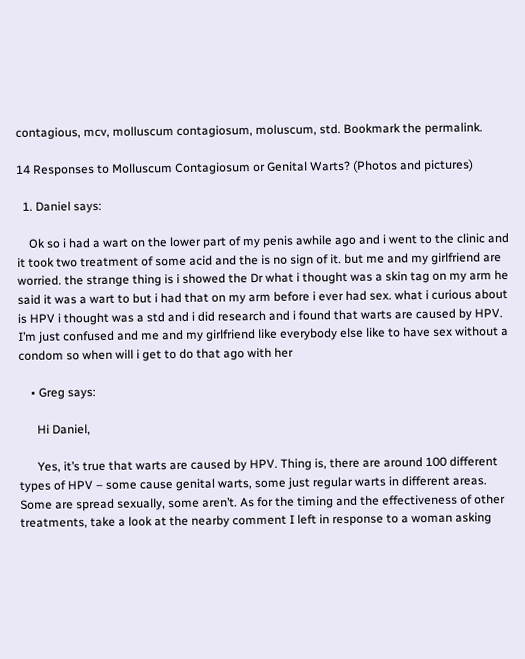contagious, mcv, molluscum contagiosum, moluscum, std. Bookmark the permalink.

14 Responses to Molluscum Contagiosum or Genital Warts? (Photos and pictures)

  1. Daniel says:

    Ok so i had a wart on the lower part of my penis awhile ago and i went to the clinic and it took two treatment of some acid and the is no sign of it. but me and my girlfriend are worried. the strange thing is i showed the Dr what i thought was a skin tag on my arm he said it was a wart to but i had that on my arm before i ever had sex. what i curious about is HPV i thought was a std and i did research and i found that warts are caused by HPV. I’m just confused and me and my girlfriend like everybody else like to have sex without a condom so when will i get to do that ago with her

    • Greg says:

      Hi Daniel,

      Yes, it’s true that warts are caused by HPV. Thing is, there are around 100 different types of HPV – some cause genital warts, some just regular warts in different areas. Some are spread sexually, some aren’t. As for the timing and the effectiveness of other treatments, take a look at the nearby comment I left in response to a woman asking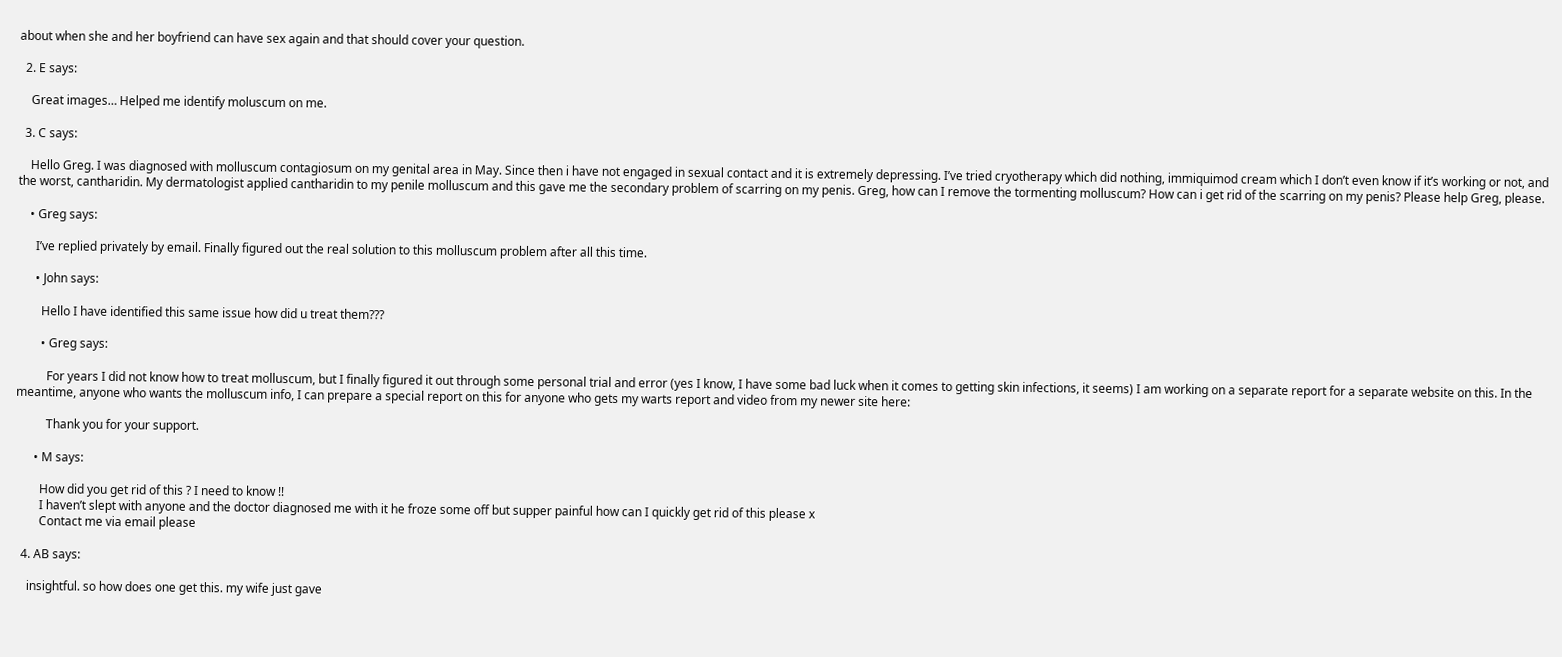about when she and her boyfriend can have sex again and that should cover your question.

  2. E says:

    Great images… Helped me identify moluscum on me.

  3. C says:

    Hello Greg. I was diagnosed with molluscum contagiosum on my genital area in May. Since then i have not engaged in sexual contact and it is extremely depressing. I’ve tried cryotherapy which did nothing, immiquimod cream which I don’t even know if it’s working or not, and the worst, cantharidin. My dermatologist applied cantharidin to my penile molluscum and this gave me the secondary problem of scarring on my penis. Greg, how can I remove the tormenting molluscum? How can i get rid of the scarring on my penis? Please help Greg, please.

    • Greg says:

      I’ve replied privately by email. Finally figured out the real solution to this molluscum problem after all this time.

      • John says:

        Hello I have identified this same issue how did u treat them???

        • Greg says:

          For years I did not know how to treat molluscum, but I finally figured it out through some personal trial and error (yes I know, I have some bad luck when it comes to getting skin infections, it seems) I am working on a separate report for a separate website on this. In the meantime, anyone who wants the molluscum info, I can prepare a special report on this for anyone who gets my warts report and video from my newer site here:

          Thank you for your support.

      • M says:

        How did you get rid of this ? I need to know !!
        I haven’t slept with anyone and the doctor diagnosed me with it he froze some off but supper painful how can I quickly get rid of this please x
        Contact me via email please

  4. AB says:

    insightful. so how does one get this. my wife just gave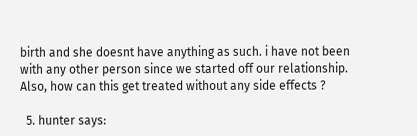birth and she doesnt have anything as such. i have not been with any other person since we started off our relationship. Also, how can this get treated without any side effects ?

  5. hunter says: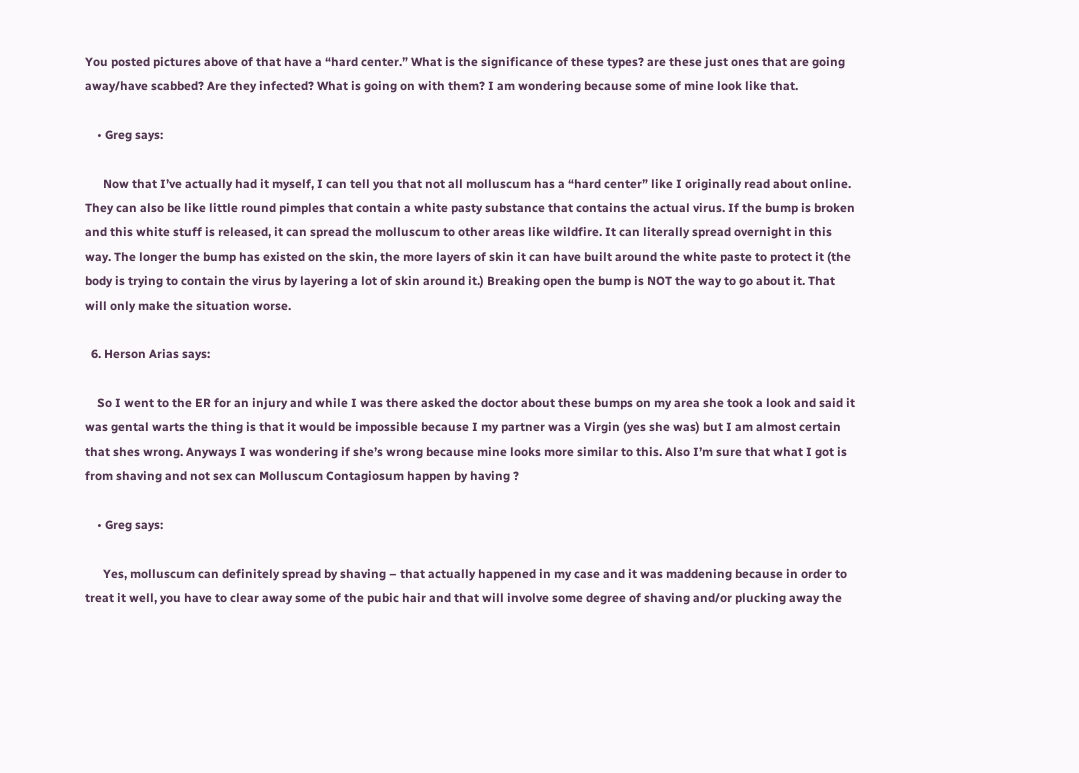You posted pictures above of that have a “hard center.” What is the significance of these types? are these just ones that are going away/have scabbed? Are they infected? What is going on with them? I am wondering because some of mine look like that.

    • Greg says:

      Now that I’ve actually had it myself, I can tell you that not all molluscum has a “hard center” like I originally read about online. They can also be like little round pimples that contain a white pasty substance that contains the actual virus. If the bump is broken and this white stuff is released, it can spread the molluscum to other areas like wildfire. It can literally spread overnight in this way. The longer the bump has existed on the skin, the more layers of skin it can have built around the white paste to protect it (the body is trying to contain the virus by layering a lot of skin around it.) Breaking open the bump is NOT the way to go about it. That will only make the situation worse.

  6. Herson Arias says:

    So I went to the ER for an injury and while I was there asked the doctor about these bumps on my area she took a look and said it was gental warts the thing is that it would be impossible because I my partner was a Virgin (yes she was) but I am almost certain that shes wrong. Anyways I was wondering if she’s wrong because mine looks more similar to this. Also I’m sure that what I got is from shaving and not sex can Molluscum Contagiosum happen by having ?

    • Greg says:

      Yes, molluscum can definitely spread by shaving – that actually happened in my case and it was maddening because in order to treat it well, you have to clear away some of the pubic hair and that will involve some degree of shaving and/or plucking away the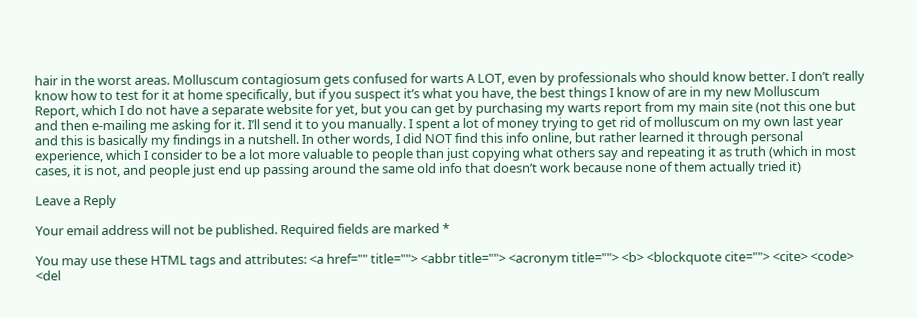hair in the worst areas. Molluscum contagiosum gets confused for warts A LOT, even by professionals who should know better. I don’t really know how to test for it at home specifically, but if you suspect it’s what you have, the best things I know of are in my new Molluscum Report, which I do not have a separate website for yet, but you can get by purchasing my warts report from my main site (not this one but and then e-mailing me asking for it. I’ll send it to you manually. I spent a lot of money trying to get rid of molluscum on my own last year and this is basically my findings in a nutshell. In other words, I did NOT find this info online, but rather learned it through personal experience, which I consider to be a lot more valuable to people than just copying what others say and repeating it as truth (which in most cases, it is not, and people just end up passing around the same old info that doesn’t work because none of them actually tried it)

Leave a Reply

Your email address will not be published. Required fields are marked *

You may use these HTML tags and attributes: <a href="" title=""> <abbr title=""> <acronym title=""> <b> <blockquote cite=""> <cite> <code> <del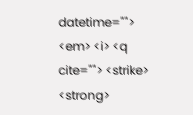datetime=""> <em> <i> <q cite=""> <strike> <strong>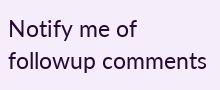Notify me of followup comments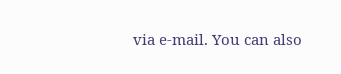via e-mail. You can also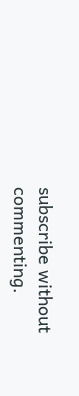subscribe without commenting.